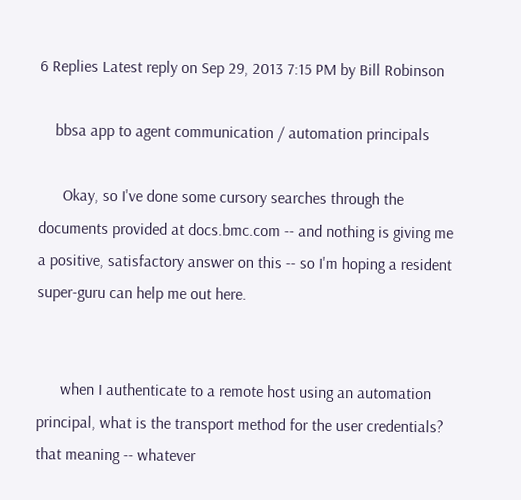6 Replies Latest reply on Sep 29, 2013 7:15 PM by Bill Robinson

    bbsa app to agent communication / automation principals

      Okay, so I've done some cursory searches through the documents provided at docs.bmc.com -- and nothing is giving me a positive, satisfactory answer on this -- so I'm hoping a resident super-guru can help me out here.


      when I authenticate to a remote host using an automation principal, what is the transport method for the user credentials?  that meaning -- whatever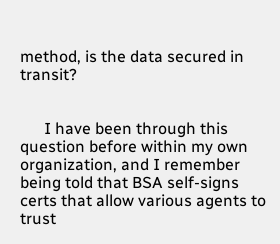method, is the data secured in transit?


      I have been through this question before within my own organization, and I remember being told that BSA self-signs certs that allow various agents to trust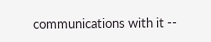communications with it --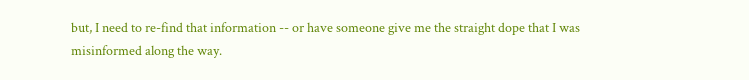but, I need to re-find that information -- or have someone give me the straight dope that I was misinformed along the way.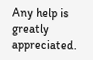Any help is greatly appreciated.